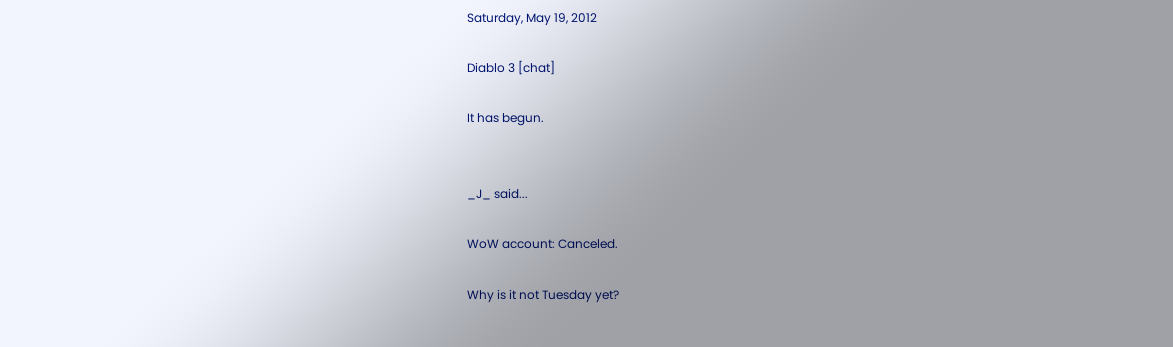Saturday, May 19, 2012

Diablo 3 [chat]

It has begun.


_J_ said...

WoW account: Canceled.

Why is it not Tuesday yet?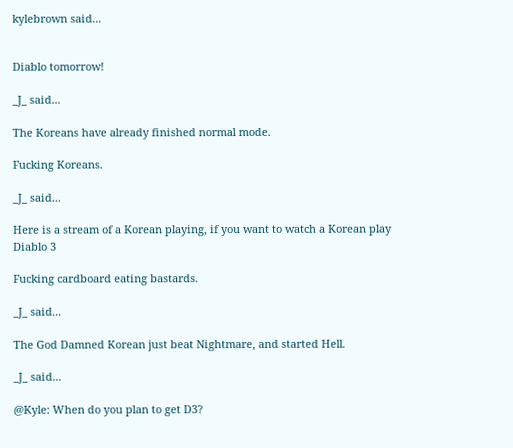kylebrown said...


Diablo tomorrow!

_J_ said...

The Koreans have already finished normal mode.

Fucking Koreans.

_J_ said...

Here is a stream of a Korean playing, if you want to watch a Korean play Diablo 3

Fucking cardboard eating bastards.

_J_ said...

The God Damned Korean just beat Nightmare, and started Hell.

_J_ said...

@Kyle: When do you plan to get D3?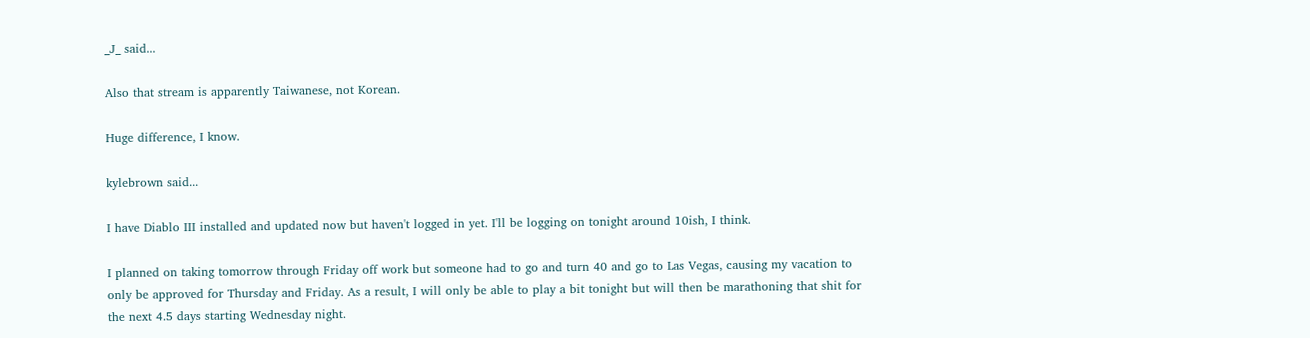_J_ said...

Also that stream is apparently Taiwanese, not Korean.

Huge difference, I know.

kylebrown said...

I have Diablo III installed and updated now but haven't logged in yet. I'll be logging on tonight around 10ish, I think.

I planned on taking tomorrow through Friday off work but someone had to go and turn 40 and go to Las Vegas, causing my vacation to only be approved for Thursday and Friday. As a result, I will only be able to play a bit tonight but will then be marathoning that shit for the next 4.5 days starting Wednesday night.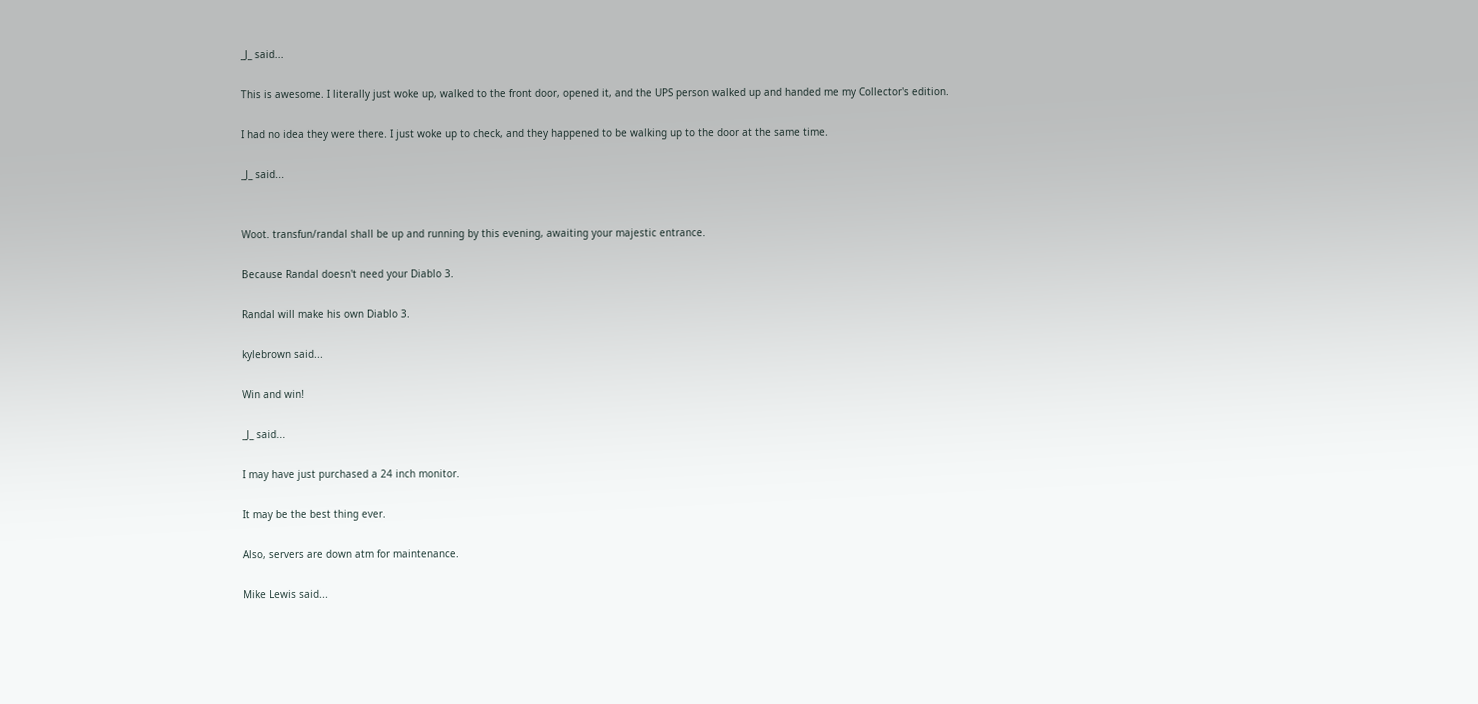_J_ said...

This is awesome. I literally just woke up, walked to the front door, opened it, and the UPS person walked up and handed me my Collector's edition.

I had no idea they were there. I just woke up to check, and they happened to be walking up to the door at the same time.

_J_ said...


Woot. transfun/randal shall be up and running by this evening, awaiting your majestic entrance.

Because Randal doesn't need your Diablo 3.

Randal will make his own Diablo 3.

kylebrown said...

Win and win!

_J_ said...

I may have just purchased a 24 inch monitor.

It may be the best thing ever.

Also, servers are down atm for maintenance.

Mike Lewis said...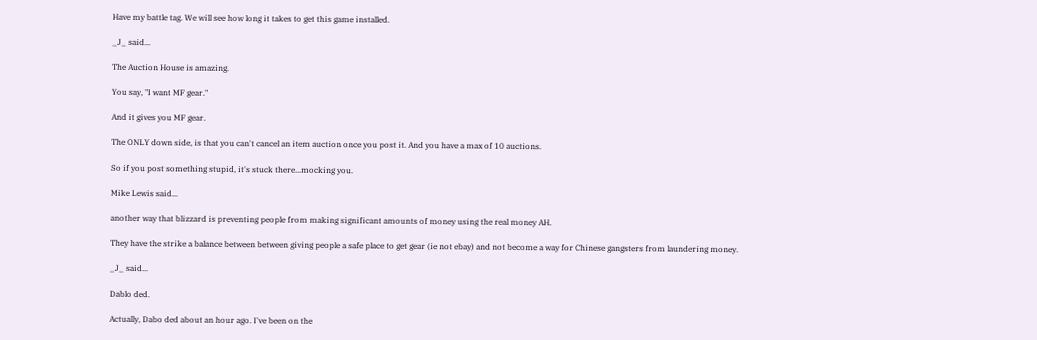Have my battle tag. We will see how long it takes to get this game installed.

_J_ said...

The Auction House is amazing.

You say, "I want MF gear."

And it gives you MF gear.

The ONLY down side, is that you can't cancel an item auction once you post it. And you have a max of 10 auctions.

So if you post something stupid, it's stuck there...mocking you.

Mike Lewis said...

another way that blizzard is preventing people from making significant amounts of money using the real money AH.

They have the strike a balance between between giving people a safe place to get gear (ie not ebay) and not become a way for Chinese gangsters from laundering money.

_J_ said...

Dablo ded.

Actually, Dabo ded about an hour ago. I've been on the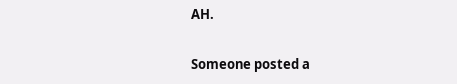AH.

Someone posted a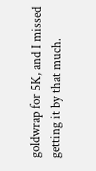goldwrap for 5K, and I missed getting it by that much.